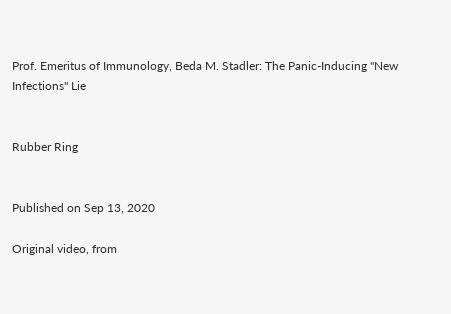Prof. Emeritus of Immunology, Beda M. Stadler: The Panic-Inducing "New Infections" Lie


Rubber Ring


Published on Sep 13, 2020

Original video, from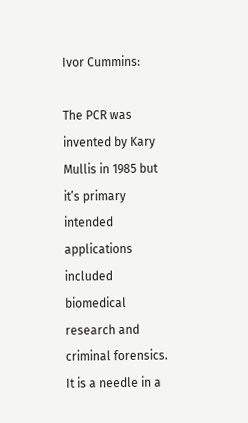Ivor Cummins:

The PCR was invented by Kary Mullis in 1985 but it’s primary intended applications included biomedical research and criminal forensics. It is a needle in a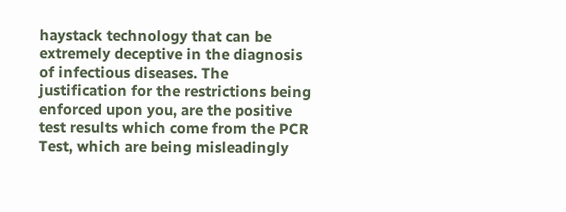haystack technology that can be extremely deceptive in the diagnosis of infectious diseases. The justification for the restrictions being enforced upon you, are the positive test results which come from the PCR Test, which are being misleadingly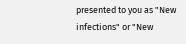presented to you as "New infections" or "New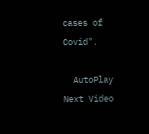cases of Covid".

  AutoPlay Next Video